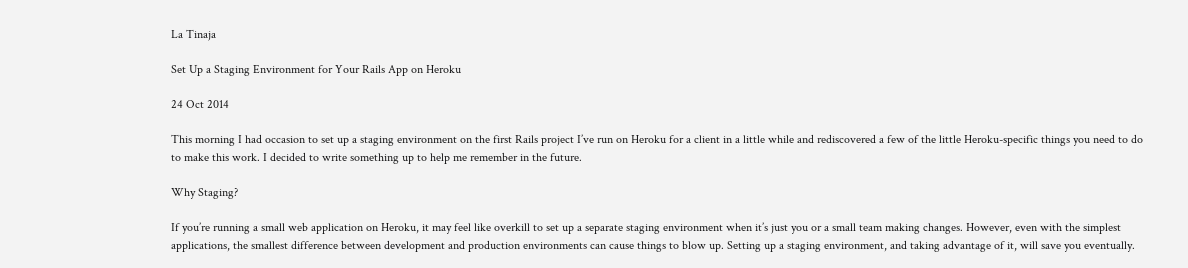La Tinaja

Set Up a Staging Environment for Your Rails App on Heroku

24 Oct 2014

This morning I had occasion to set up a staging environment on the first Rails project I’ve run on Heroku for a client in a little while and rediscovered a few of the little Heroku-specific things you need to do to make this work. I decided to write something up to help me remember in the future.

Why Staging?

If you’re running a small web application on Heroku, it may feel like overkill to set up a separate staging environment when it’s just you or a small team making changes. However, even with the simplest applications, the smallest difference between development and production environments can cause things to blow up. Setting up a staging environment, and taking advantage of it, will save you eventually.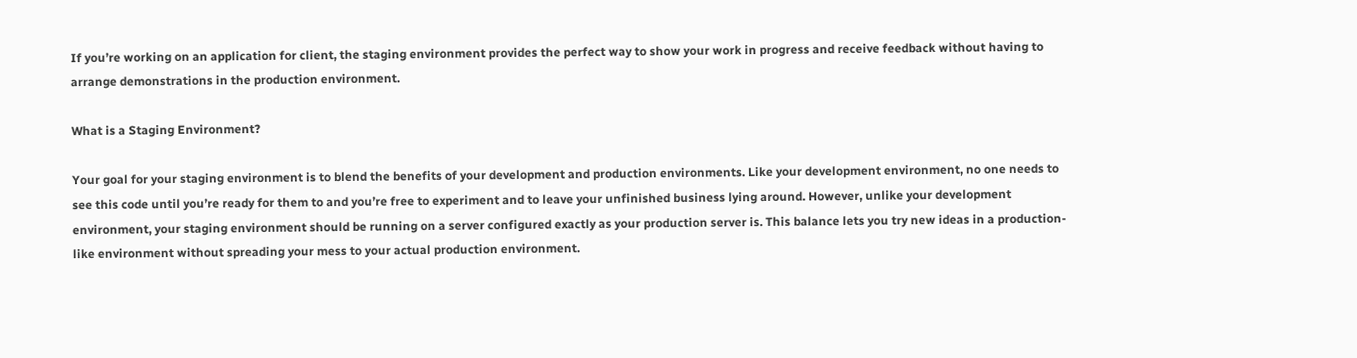If you’re working on an application for client, the staging environment provides the perfect way to show your work in progress and receive feedback without having to arrange demonstrations in the production environment.

What is a Staging Environment?

Your goal for your staging environment is to blend the benefits of your development and production environments. Like your development environment, no one needs to see this code until you’re ready for them to and you’re free to experiment and to leave your unfinished business lying around. However, unlike your development environment, your staging environment should be running on a server configured exactly as your production server is. This balance lets you try new ideas in a production-like environment without spreading your mess to your actual production environment.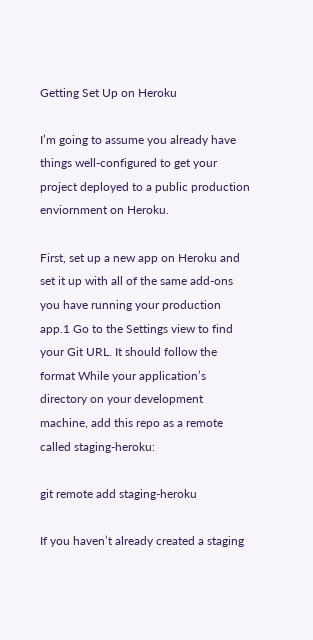Getting Set Up on Heroku

I’m going to assume you already have things well-configured to get your project deployed to a public production enviornment on Heroku.

First, set up a new app on Heroku and set it up with all of the same add-ons you have running your production app.1 Go to the Settings view to find your Git URL. It should follow the format While your application’s directory on your development machine, add this repo as a remote called staging-heroku:

git remote add staging-heroku

If you haven’t already created a staging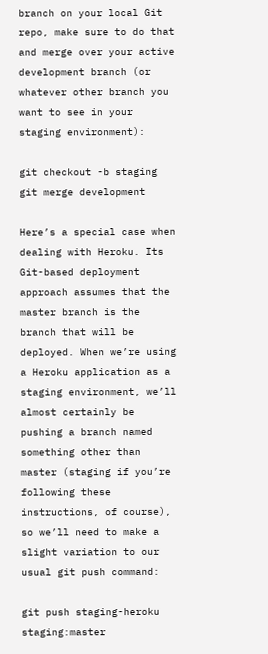branch on your local Git repo, make sure to do that and merge over your active development branch (or whatever other branch you want to see in your staging environment):

git checkout -b staging
git merge development

Here’s a special case when dealing with Heroku. Its Git-based deployment approach assumes that the master branch is the branch that will be deployed. When we’re using a Heroku application as a staging environment, we’ll almost certainly be pushing a branch named something other than master (staging if you’re following these instructions, of course), so we’ll need to make a slight variation to our usual git push command:

git push staging-heroku staging:master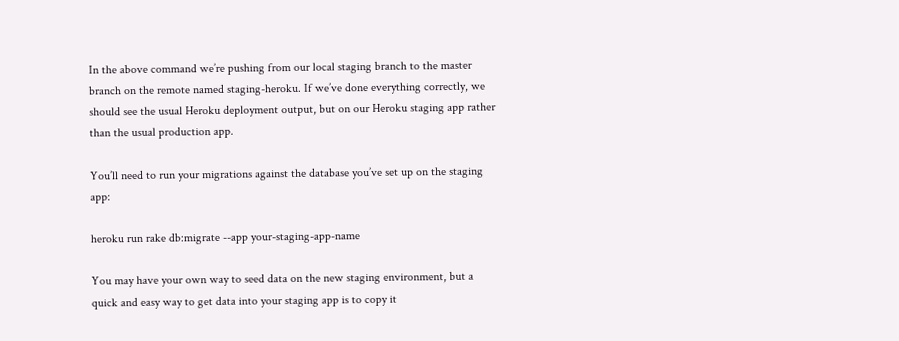In the above command we’re pushing from our local staging branch to the master branch on the remote named staging-heroku. If we’ve done everything correctly, we should see the usual Heroku deployment output, but on our Heroku staging app rather than the usual production app.

You’ll need to run your migrations against the database you’ve set up on the staging app:

heroku run rake db:migrate --app your-staging-app-name

You may have your own way to seed data on the new staging environment, but a quick and easy way to get data into your staging app is to copy it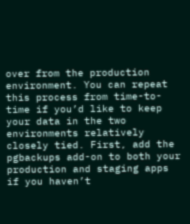over from the production environment. You can repeat this process from time-to-time if you’d like to keep your data in the two environments relatively closely tied. First, add the pgbackups add-on to both your production and staging apps if you haven’t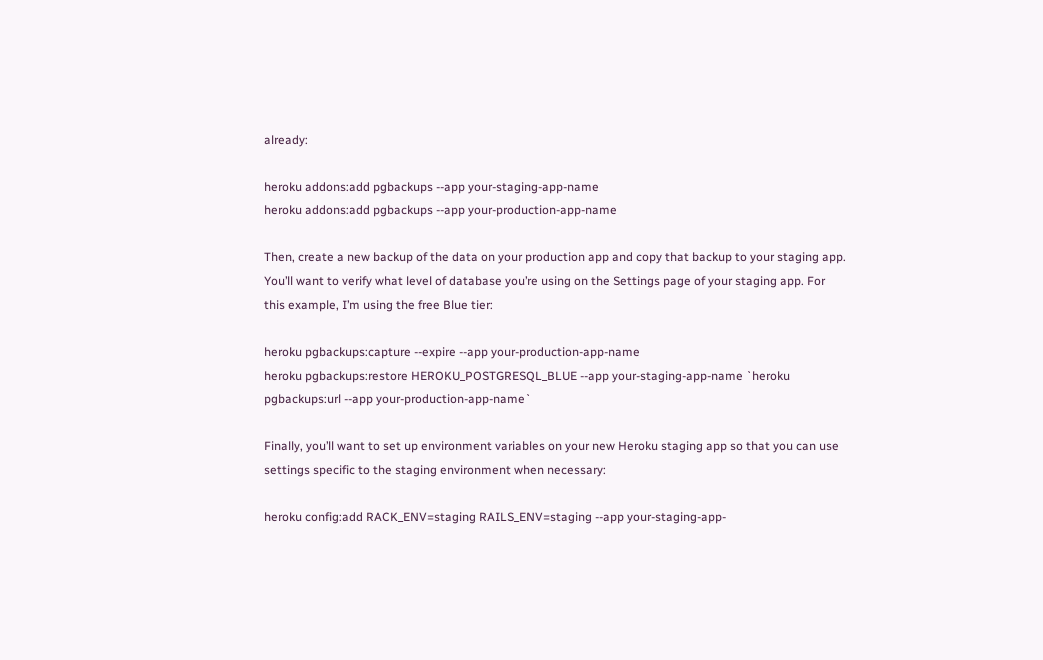already:

heroku addons:add pgbackups --app your-staging-app-name
heroku addons:add pgbackups --app your-production-app-name

Then, create a new backup of the data on your production app and copy that backup to your staging app. You’ll want to verify what level of database you’re using on the Settings page of your staging app. For this example, I’m using the free Blue tier:

heroku pgbackups:capture --expire --app your-production-app-name
heroku pgbackups:restore HEROKU_POSTGRESQL_BLUE --app your-staging-app-name `heroku pgbackups:url --app your-production-app-name`

Finally, you’ll want to set up environment variables on your new Heroku staging app so that you can use settings specific to the staging environment when necessary:

heroku config:add RACK_ENV=staging RAILS_ENV=staging --app your-staging-app-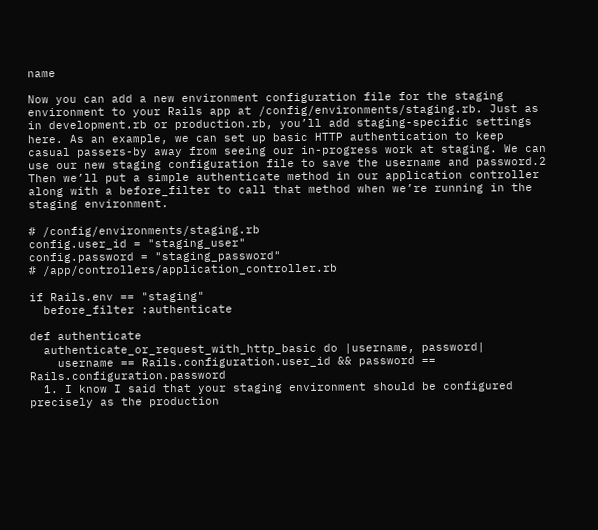name

Now you can add a new environment configuration file for the staging environment to your Rails app at /config/environments/staging.rb. Just as in development.rb or production.rb, you’ll add staging-specific settings here. As an example, we can set up basic HTTP authentication to keep casual passers-by away from seeing our in-progress work at staging. We can use our new staging configuration file to save the username and password.2 Then we’ll put a simple authenticate method in our application controller along with a before_filter to call that method when we’re running in the staging environment.

# /config/environments/staging.rb
config.user_id = "staging_user"
config.password = "staging_password"
# /app/controllers/application_controller.rb

if Rails.env == "staging"
  before_filter :authenticate

def authenticate
  authenticate_or_request_with_http_basic do |username, password|
    username == Rails.configuration.user_id && password == Rails.configuration.password
  1. I know I said that your staging environment should be configured precisely as the production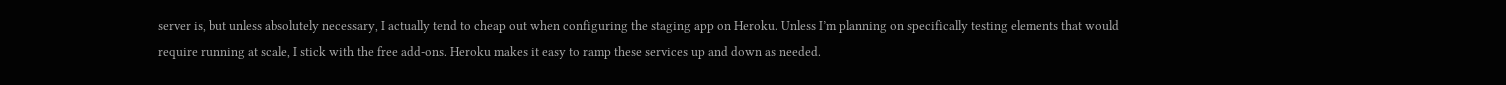server is, but unless absolutely necessary, I actually tend to cheap out when configuring the staging app on Heroku. Unless I’m planning on specifically testing elements that would require running at scale, I stick with the free add-ons. Heroku makes it easy to ramp these services up and down as needed.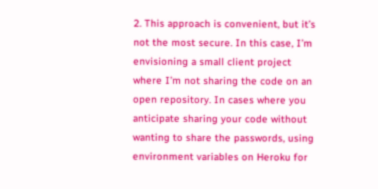2. This approach is convenient, but it’s not the most secure. In this case, I’m envisioning a small client project where I’m not sharing the code on an open repository. In cases where you anticipate sharing your code without wanting to share the passwords, using environment variables on Heroku for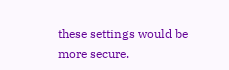these settings would be more secure.